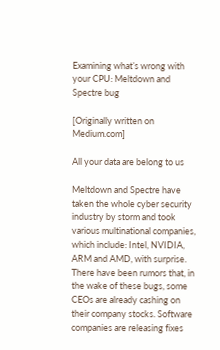Examining what’s wrong with your CPU: Meltdown and Spectre bug

[Originally written on Medium.com]

All your data are belong to us

Meltdown and Spectre have taken the whole cyber security industry by storm and took various multinational companies, which include: Intel, NVIDIA, ARM and AMD, with surprise. There have been rumors that, in the wake of these bugs, some CEOs are already cashing on their company stocks. Software companies are releasing fixes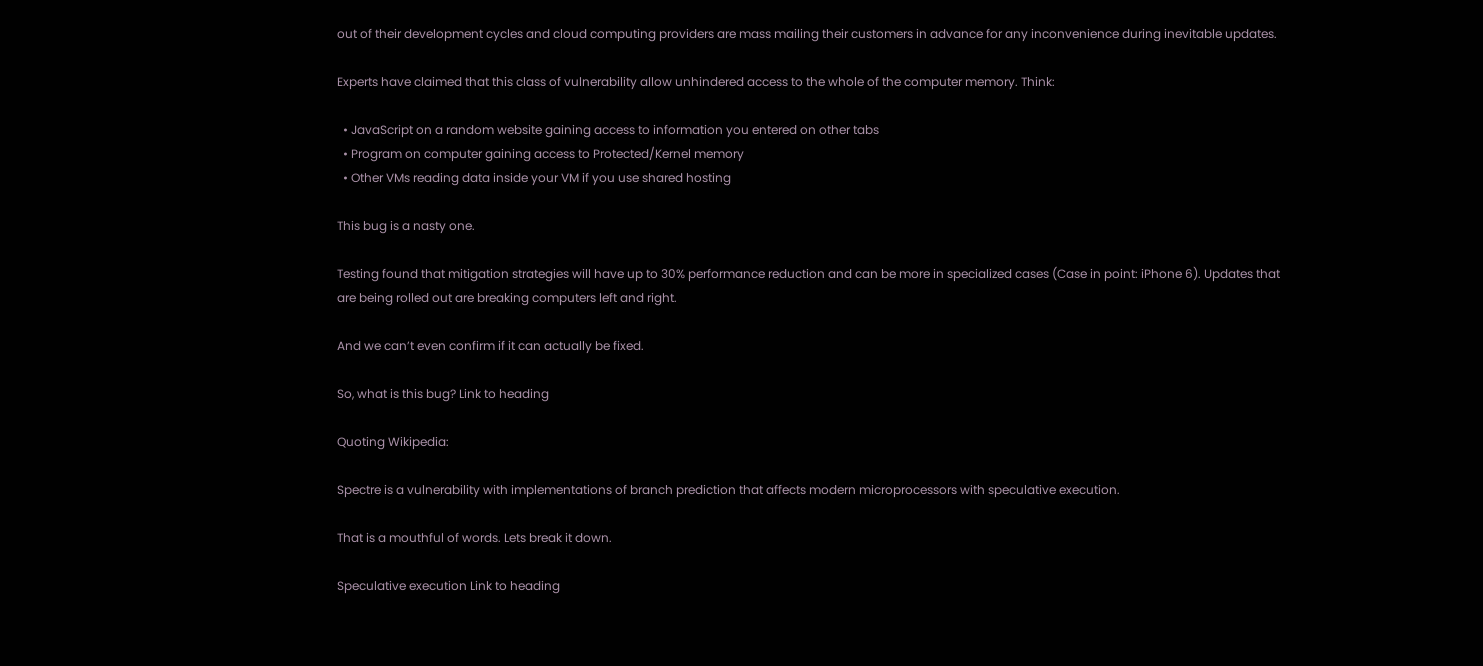out of their development cycles and cloud computing providers are mass mailing their customers in advance for any inconvenience during inevitable updates.

Experts have claimed that this class of vulnerability allow unhindered access to the whole of the computer memory. Think:

  • JavaScript on a random website gaining access to information you entered on other tabs
  • Program on computer gaining access to Protected/Kernel memory
  • Other VMs reading data inside your VM if you use shared hosting

This bug is a nasty one.

Testing found that mitigation strategies will have up to 30% performance reduction and can be more in specialized cases (Case in point: iPhone 6). Updates that are being rolled out are breaking computers left and right.

And we can’t even confirm if it can actually be fixed.

So, what is this bug? Link to heading

Quoting Wikipedia:

Spectre is a vulnerability with implementations of branch prediction that affects modern microprocessors with speculative execution.

That is a mouthful of words. Lets break it down.

Speculative execution Link to heading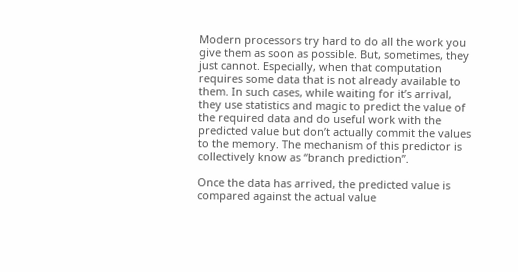Modern processors try hard to do all the work you give them as soon as possible. But, sometimes, they just cannot. Especially, when that computation requires some data that is not already available to them. In such cases, while waiting for it’s arrival, they use statistics and magic to predict the value of the required data and do useful work with the predicted value but don’t actually commit the values to the memory. The mechanism of this predictor is collectively know as “branch prediction”.

Once the data has arrived, the predicted value is compared against the actual value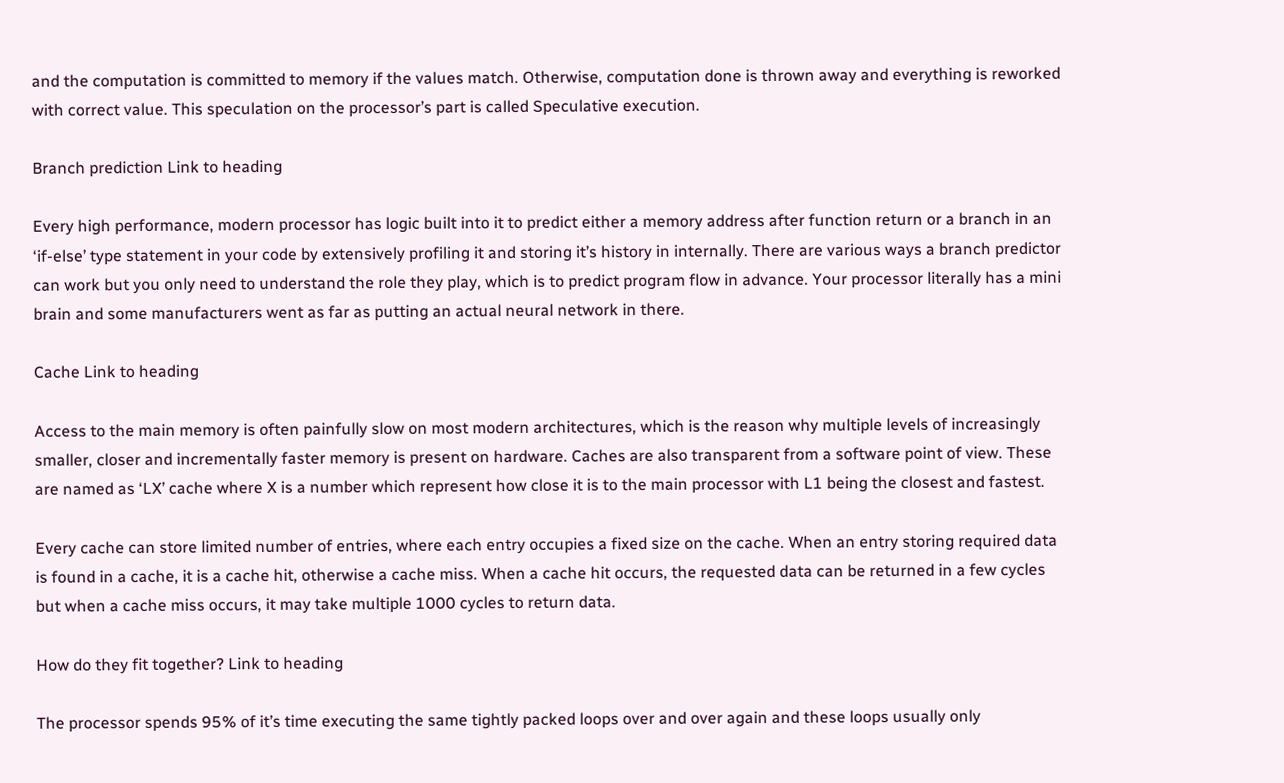and the computation is committed to memory if the values match. Otherwise, computation done is thrown away and everything is reworked with correct value. This speculation on the processor’s part is called Speculative execution.

Branch prediction Link to heading

Every high performance, modern processor has logic built into it to predict either a memory address after function return or a branch in an ‘if-else’ type statement in your code by extensively profiling it and storing it’s history in internally. There are various ways a branch predictor can work but you only need to understand the role they play, which is to predict program flow in advance. Your processor literally has a mini brain and some manufacturers went as far as putting an actual neural network in there.

Cache Link to heading

Access to the main memory is often painfully slow on most modern architectures, which is the reason why multiple levels of increasingly smaller, closer and incrementally faster memory is present on hardware. Caches are also transparent from a software point of view. These are named as ‘LX’ cache where X is a number which represent how close it is to the main processor with L1 being the closest and fastest.

Every cache can store limited number of entries, where each entry occupies a fixed size on the cache. When an entry storing required data is found in a cache, it is a cache hit, otherwise a cache miss. When a cache hit occurs, the requested data can be returned in a few cycles but when a cache miss occurs, it may take multiple 1000 cycles to return data.

How do they fit together? Link to heading

The processor spends 95% of it’s time executing the same tightly packed loops over and over again and these loops usually only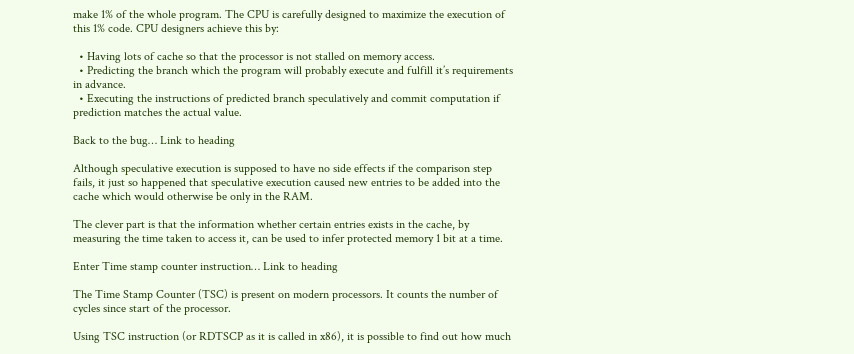make 1% of the whole program. The CPU is carefully designed to maximize the execution of this 1% code. CPU designers achieve this by:

  • Having lots of cache so that the processor is not stalled on memory access.
  • Predicting the branch which the program will probably execute and fulfill it’s requirements in advance.
  • Executing the instructions of predicted branch speculatively and commit computation if prediction matches the actual value.

Back to the bug… Link to heading

Although speculative execution is supposed to have no side effects if the comparison step fails, it just so happened that speculative execution caused new entries to be added into the cache which would otherwise be only in the RAM.

The clever part is that the information whether certain entries exists in the cache, by measuring the time taken to access it, can be used to infer protected memory 1 bit at a time.

Enter Time stamp counter instruction… Link to heading

The Time Stamp Counter (TSC) is present on modern processors. It counts the number of cycles since start of the processor.

Using TSC instruction (or RDTSCP as it is called in x86), it is possible to find out how much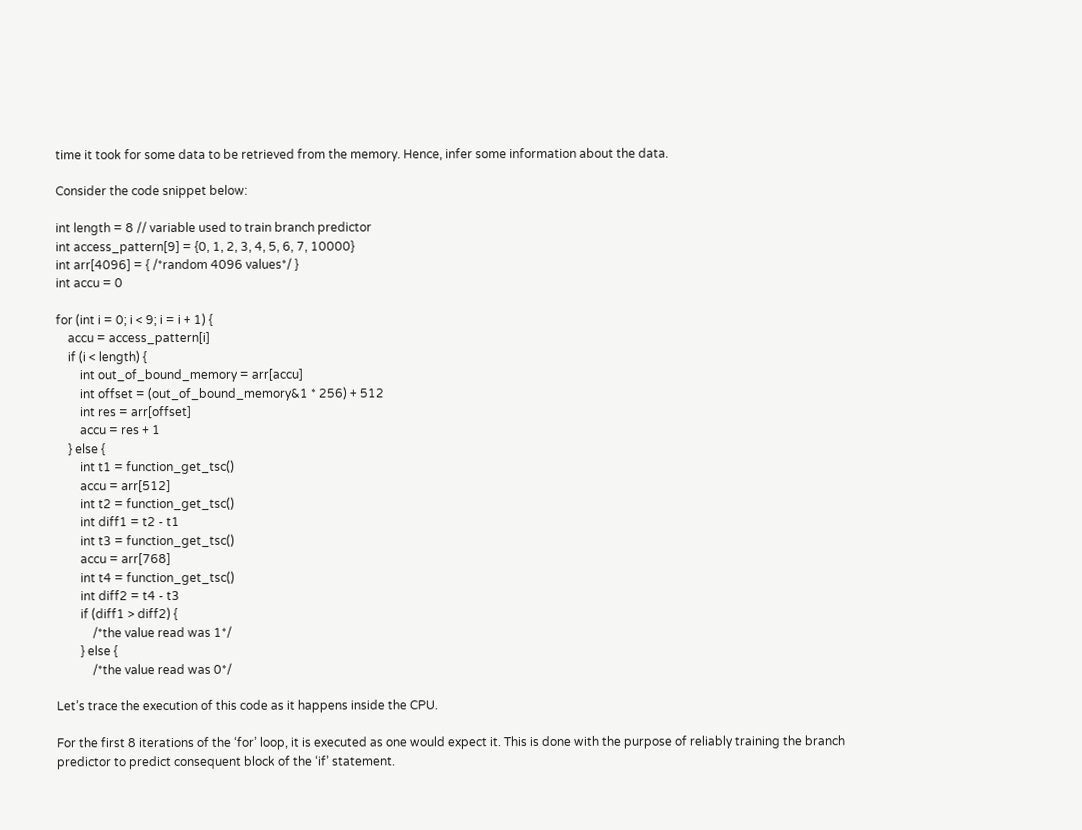time it took for some data to be retrieved from the memory. Hence, infer some information about the data.

Consider the code snippet below:

int length = 8 // variable used to train branch predictor
int access_pattern[9] = {0, 1, 2, 3, 4, 5, 6, 7, 10000}
int arr[4096] = { /*random 4096 values*/ }
int accu = 0

for (int i = 0; i < 9; i = i + 1) {
    accu = access_pattern[i]
    if (i < length) {
        int out_of_bound_memory = arr[accu]
        int offset = (out_of_bound_memory&1 * 256) + 512
        int res = arr[offset]
        accu = res + 1
    } else {
        int t1 = function_get_tsc()
        accu = arr[512]
        int t2 = function_get_tsc()
        int diff1 = t2 - t1
        int t3 = function_get_tsc()
        accu = arr[768]
        int t4 = function_get_tsc()
        int diff2 = t4 - t3
        if (diff1 > diff2) {
            /*the value read was 1*/
        } else {
            /*the value read was 0*/

Let’s trace the execution of this code as it happens inside the CPU.

For the first 8 iterations of the ‘for’ loop, it is executed as one would expect it. This is done with the purpose of reliably training the branch predictor to predict consequent block of the ‘if’ statement.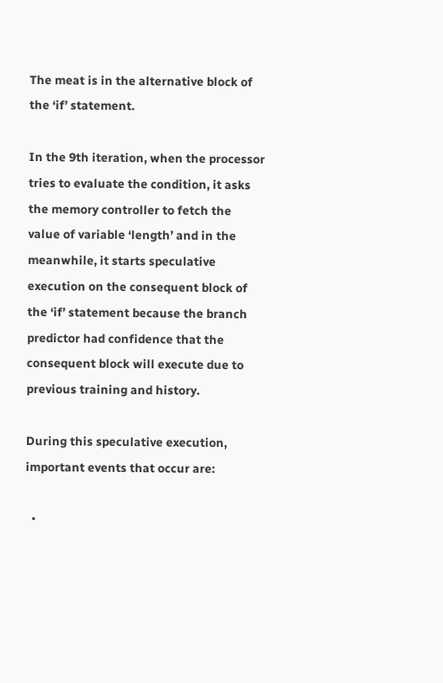The meat is in the alternative block of the ‘if’ statement.

In the 9th iteration, when the processor tries to evaluate the condition, it asks the memory controller to fetch the value of variable ‘length’ and in the meanwhile, it starts speculative execution on the consequent block of the ‘if’ statement because the branch predictor had confidence that the consequent block will execute due to previous training and history.

During this speculative execution, important events that occur are:

  •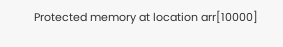Protected memory at location arr[10000]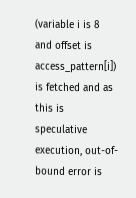(variable i is 8 and offset is access_pattern[i]) is fetched and as this is speculative execution, out-of-bound error is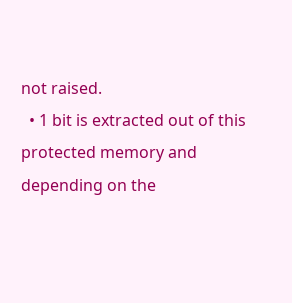not raised.
  • 1 bit is extracted out of this protected memory and depending on the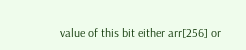value of this bit either arr[256] or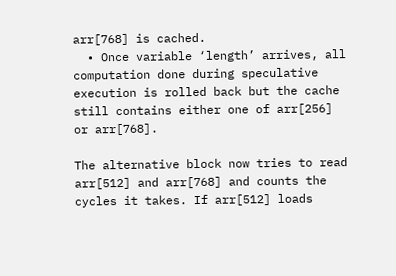arr[768] is cached.
  • Once variable ‘length’ arrives, all computation done during speculative execution is rolled back but the cache still contains either one of arr[256] or arr[768].

The alternative block now tries to read arr[512] and arr[768] and counts the cycles it takes. If arr[512] loads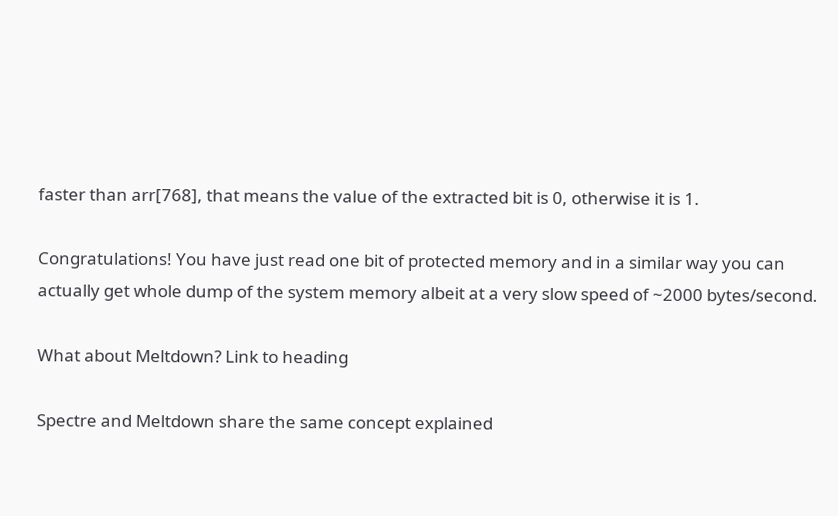faster than arr[768], that means the value of the extracted bit is 0, otherwise it is 1.

Congratulations! You have just read one bit of protected memory and in a similar way you can actually get whole dump of the system memory albeit at a very slow speed of ~2000 bytes/second.

What about Meltdown? Link to heading

Spectre and Meltdown share the same concept explained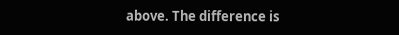above. The difference is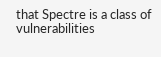that Spectre is a class of vulnerabilities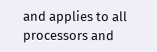and applies to all processors and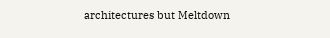architectures but Meltdown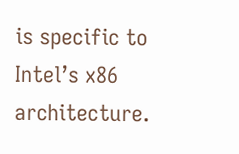is specific to Intel’s x86 architecture.